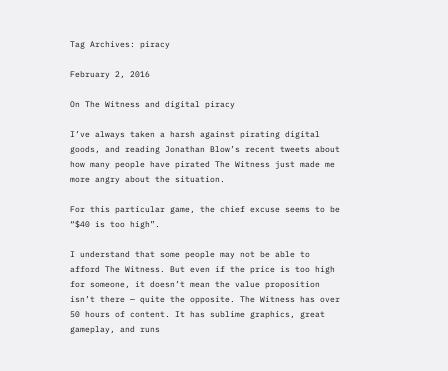Tag Archives: piracy

February 2, 2016

On The Witness and digital piracy

I’ve always taken a harsh against pirating digital goods, and reading Jonathan Blow’s recent tweets about how many people have pirated The Witness just made me more angry about the situation.

For this particular game, the chief excuse seems to be “$40 is too high”.

I understand that some people may not be able to afford The Witness. But even if the price is too high for someone, it doesn’t mean the value proposition isn’t there — quite the opposite. The Witness has over 50 hours of content. It has sublime graphics, great gameplay, and runs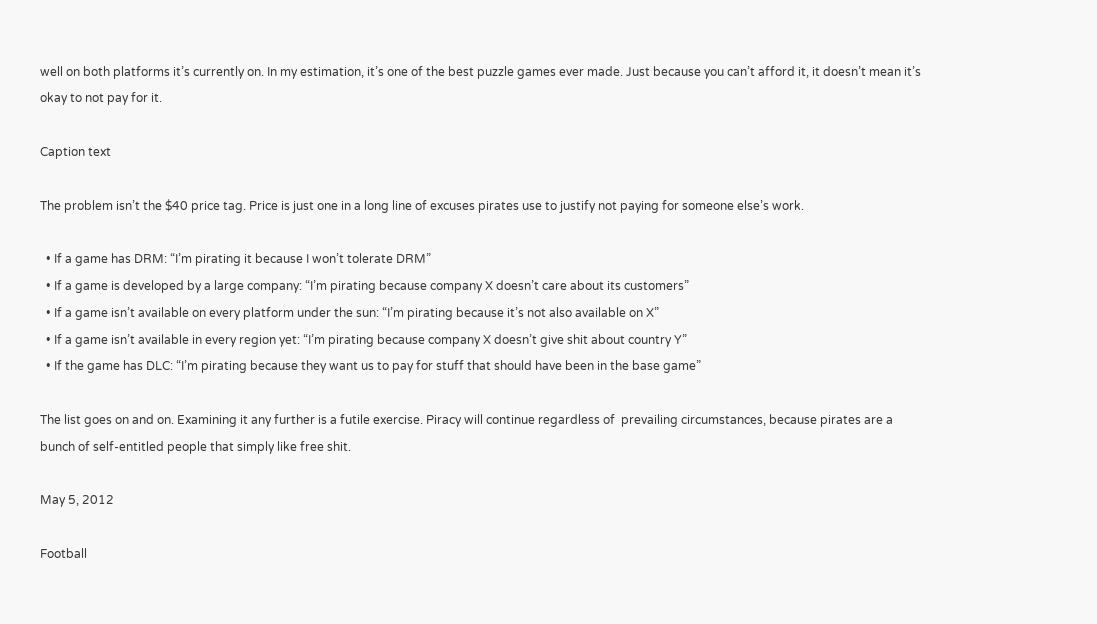well on both platforms it’s currently on. In my estimation, it’s one of the best puzzle games ever made. Just because you can’t afford it, it doesn’t mean it’s okay to not pay for it.

Caption text

The problem isn’t the $40 price tag. Price is just one in a long line of excuses pirates use to justify not paying for someone else’s work.

  • If a game has DRM: “I’m pirating it because I won’t tolerate DRM”
  • If a game is developed by a large company: “I’m pirating because company X doesn’t care about its customers”
  • If a game isn’t available on every platform under the sun: “I’m pirating because it’s not also available on X”
  • If a game isn’t available in every region yet: “I’m pirating because company X doesn’t give shit about country Y”
  • If the game has DLC: “I’m pirating because they want us to pay for stuff that should have been in the base game”

The list goes on and on. Examining it any further is a futile exercise. Piracy will continue regardless of  prevailing circumstances, because pirates are a bunch of self-entitled people that simply like free shit.

May 5, 2012

Football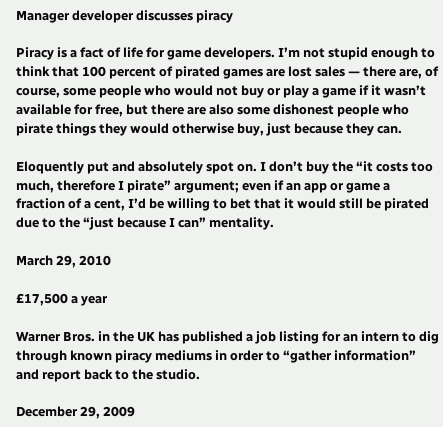Manager developer discusses piracy

Piracy is a fact of life for game developers. I’m not stupid enough to think that 100 percent of pirated games are lost sales — there are, of course, some people who would not buy or play a game if it wasn’t available for free, but there are also some dishonest people who pirate things they would otherwise buy, just because they can.

Eloquently put and absolutely spot on. I don’t buy the “it costs too much, therefore I pirate” argument; even if an app or game a fraction of a cent, I’d be willing to bet that it would still be pirated due to the “just because I can” mentality.

March 29, 2010

£17,500 a year

Warner Bros. in the UK has published a job listing for an intern to dig through known piracy mediums in order to “gather information” and report back to the studio.

December 29, 2009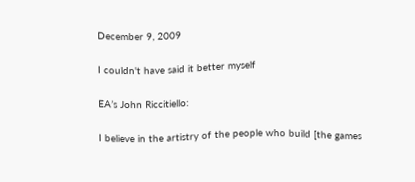December 9, 2009

I couldn't have said it better myself

EA’s John Riccitiello:

I believe in the artistry of the people who build [the games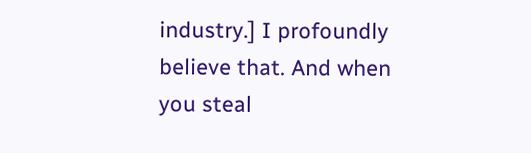industry.] I profoundly believe that. And when you steal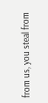from us, you steal from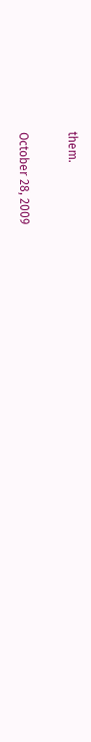them.

October 28, 2009